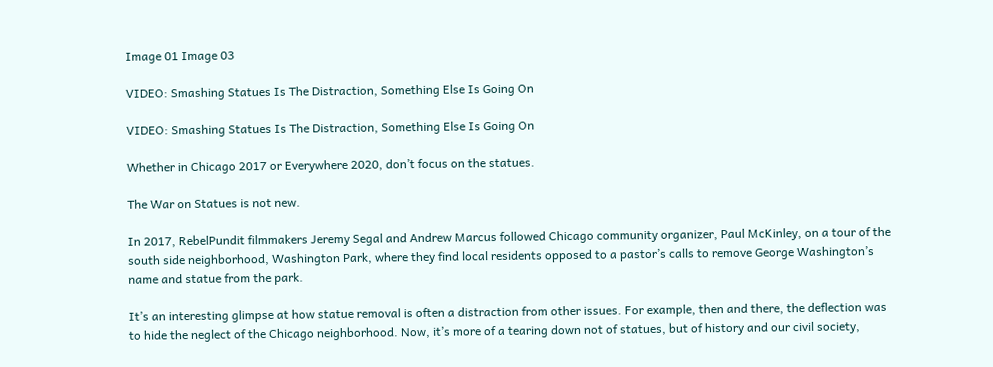Image 01 Image 03

VIDEO: Smashing Statues Is The Distraction, Something Else Is Going On

VIDEO: Smashing Statues Is The Distraction, Something Else Is Going On

Whether in Chicago 2017 or Everywhere 2020, don’t focus on the statues.

The War on Statues is not new.

In 2017, RebelPundit filmmakers Jeremy Segal and Andrew Marcus followed Chicago community organizer, Paul McKinley, on a tour of the south side neighborhood, Washington Park, where they find local residents opposed to a pastor’s calls to remove George Washington’s name and statue from the park.

It’s an interesting glimpse at how statue removal is often a distraction from other issues. For example, then and there, the deflection was to hide the neglect of the Chicago neighborhood. Now, it’s more of a tearing down not of statues, but of history and our civil society,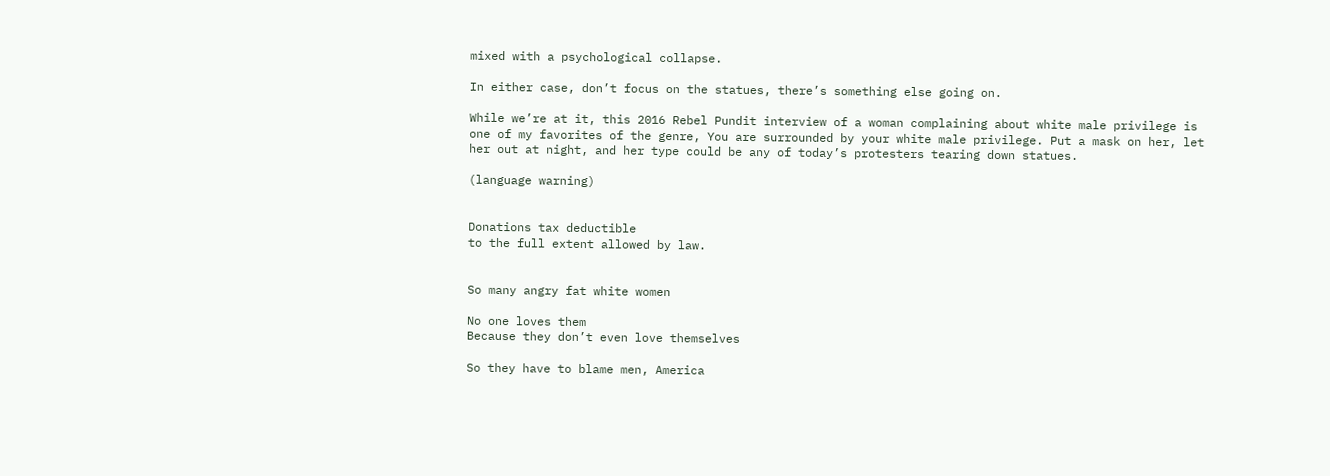mixed with a psychological collapse.

In either case, don’t focus on the statues, there’s something else going on.

While we’re at it, this 2016 Rebel Pundit interview of a woman complaining about white male privilege is one of my favorites of the genre, You are surrounded by your white male privilege. Put a mask on her, let her out at night, and her type could be any of today’s protesters tearing down statues.

(language warning)


Donations tax deductible
to the full extent allowed by law.


So many angry fat white women

No one loves them
Because they don’t even love themselves

So they have to blame men, America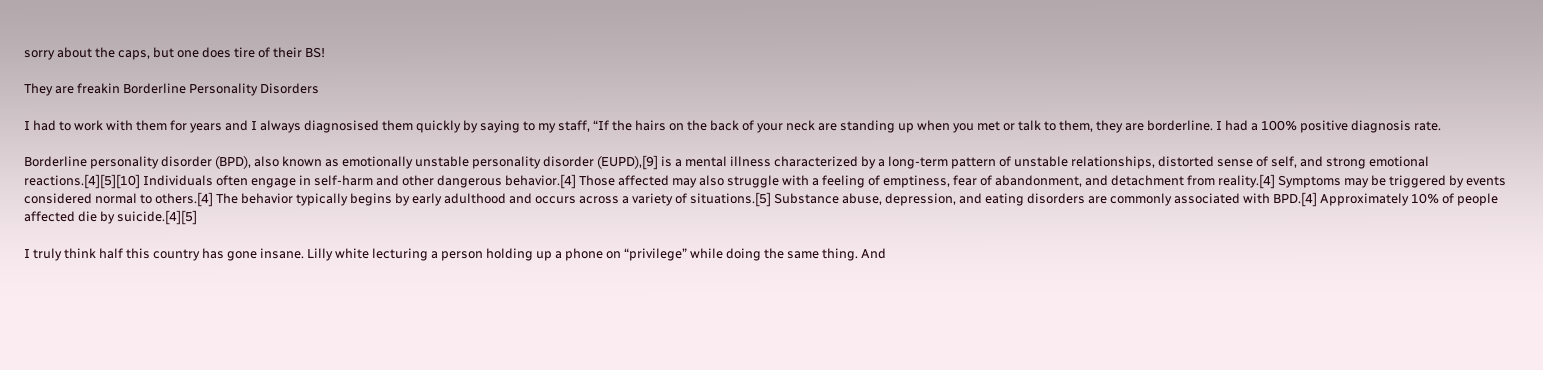sorry about the caps, but one does tire of their BS!

They are freakin Borderline Personality Disorders

I had to work with them for years and I always diagnosised them quickly by saying to my staff, “If the hairs on the back of your neck are standing up when you met or talk to them, they are borderline. I had a 100% positive diagnosis rate.

Borderline personality disorder (BPD), also known as emotionally unstable personality disorder (EUPD),[9] is a mental illness characterized by a long-term pattern of unstable relationships, distorted sense of self, and strong emotional reactions.[4][5][10] Individuals often engage in self-harm and other dangerous behavior.[4] Those affected may also struggle with a feeling of emptiness, fear of abandonment, and detachment from reality.[4] Symptoms may be triggered by events considered normal to others.[4] The behavior typically begins by early adulthood and occurs across a variety of situations.[5] Substance abuse, depression, and eating disorders are commonly associated with BPD.[4] Approximately 10% of people affected die by suicide.[4][5]

I truly think half this country has gone insane. Lilly white lecturing a person holding up a phone on “privilege” while doing the same thing. And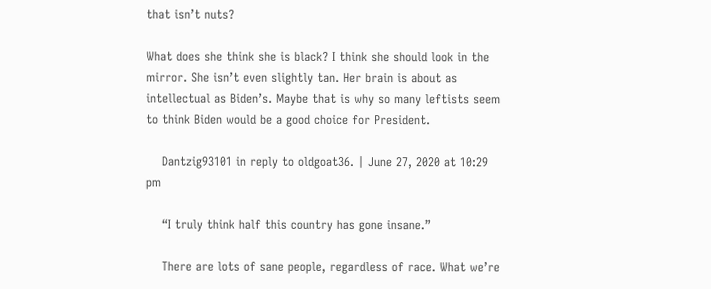that isn’t nuts?

What does she think she is black? I think she should look in the mirror. She isn’t even slightly tan. Her brain is about as intellectual as Biden’s. Maybe that is why so many leftists seem to think Biden would be a good choice for President.

    Dantzig93101 in reply to oldgoat36. | June 27, 2020 at 10:29 pm

    “I truly think half this country has gone insane.”

    There are lots of sane people, regardless of race. What we’re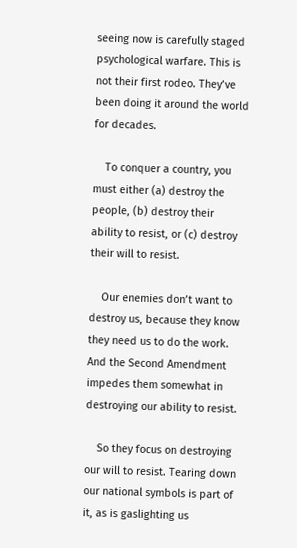seeing now is carefully staged psychological warfare. This is not their first rodeo. They’ve been doing it around the world for decades.

    To conquer a country, you must either (a) destroy the people, (b) destroy their ability to resist, or (c) destroy their will to resist.

    Our enemies don’t want to destroy us, because they know they need us to do the work. And the Second Amendment impedes them somewhat in destroying our ability to resist.

    So they focus on destroying our will to resist. Tearing down our national symbols is part of it, as is gaslighting us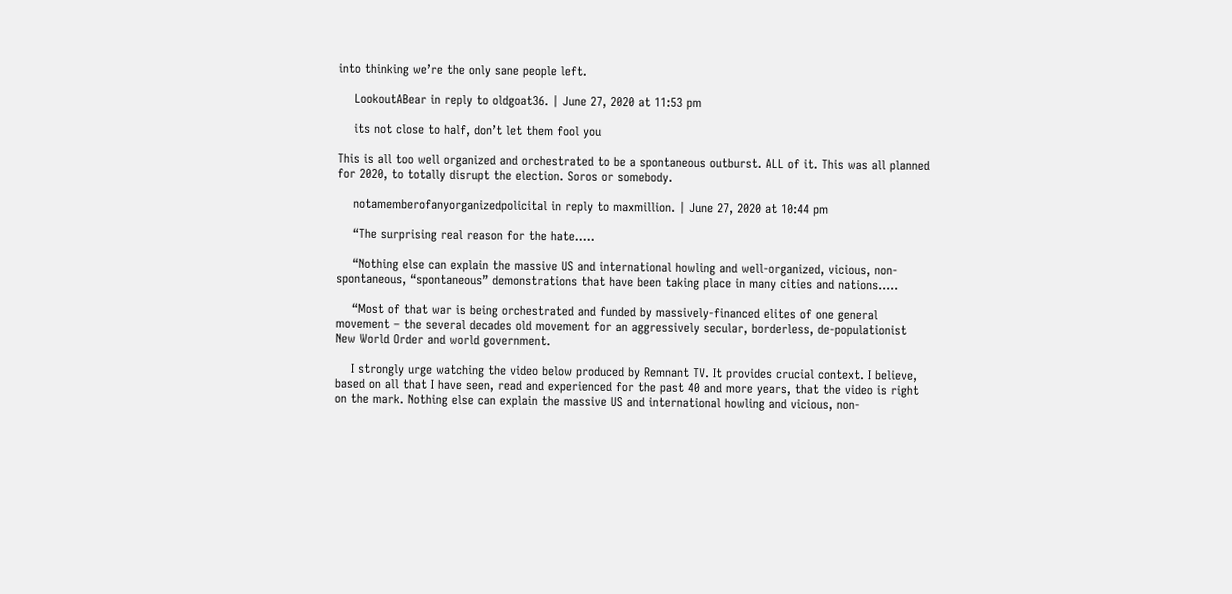into thinking we’re the only sane people left.

    LookoutABear in reply to oldgoat36. | June 27, 2020 at 11:53 pm

    its not close to half, don’t let them fool you

This is all too well organized and orchestrated to be a spontaneous outburst. ALL of it. This was all planned for 2020, to totally disrupt the election. Soros or somebody.

    notamemberofanyorganizedpolicital in reply to maxmillion. | June 27, 2020 at 10:44 pm

    “The surprising real reason for the hate…..

    “Nothing else can explain the massive US and international howling and well-organized, vicious, non-spontaneous, “spontaneous” demonstrations that have been taking place in many cities and nations…..

    “Most of that war is being orchestrated and funded by massively-financed elites of one general movement – the several decades old movement for an aggressively secular, borderless, de-populationist New World Order and world government.

    I strongly urge watching the video below produced by Remnant TV. It provides crucial context. I believe, based on all that I have seen, read and experienced for the past 40 and more years, that the video is right on the mark. Nothing else can explain the massive US and international howling and vicious, non-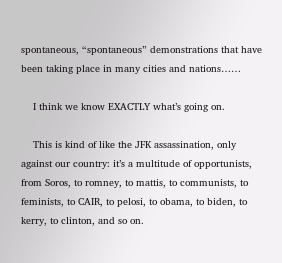spontaneous, “spontaneous” demonstrations that have been taking place in many cities and nations……

    I think we know EXACTLY what’s going on.

    This is kind of like the JFK assassination, only against our country: it’s a multitude of opportunists, from Soros, to romney, to mattis, to communists, to feminists, to CAIR, to pelosi, to obama, to biden, to kerry, to clinton, and so on.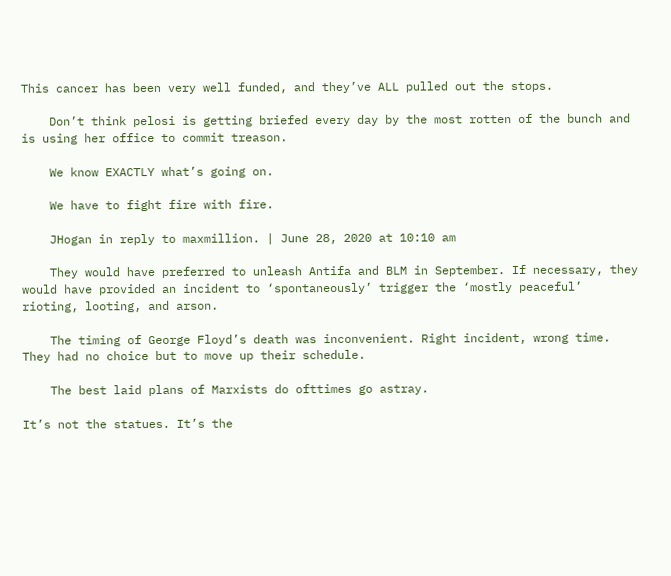This cancer has been very well funded, and they’ve ALL pulled out the stops.

    Don’t think pelosi is getting briefed every day by the most rotten of the bunch and is using her office to commit treason.

    We know EXACTLY what’s going on.

    We have to fight fire with fire.

    JHogan in reply to maxmillion. | June 28, 2020 at 10:10 am

    They would have preferred to unleash Antifa and BLM in September. If necessary, they would have provided an incident to ‘spontaneously’ trigger the ‘mostly peaceful’ rioting, looting, and arson.

    The timing of George Floyd’s death was inconvenient. Right incident, wrong time. They had no choice but to move up their schedule.

    The best laid plans of Marxists do ofttimes go astray.

It’s not the statues. It’s the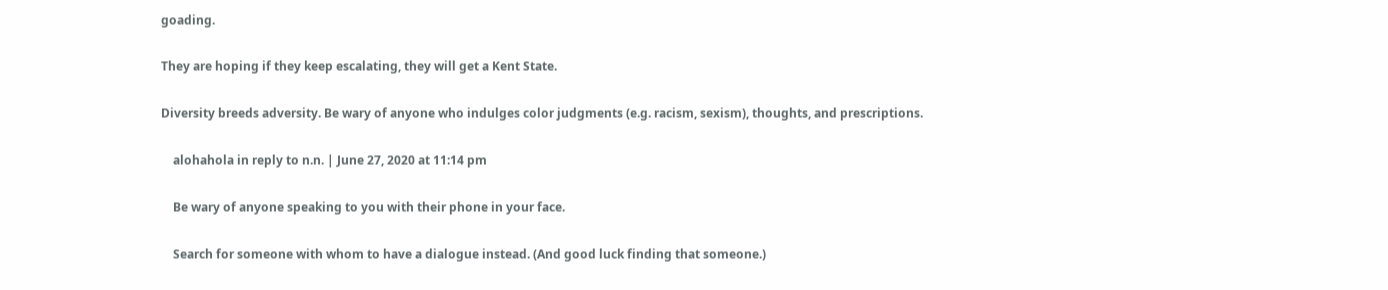goading.

They are hoping if they keep escalating, they will get a Kent State.

Diversity breeds adversity. Be wary of anyone who indulges color judgments (e.g. racism, sexism), thoughts, and prescriptions.

    alohahola in reply to n.n. | June 27, 2020 at 11:14 pm

    Be wary of anyone speaking to you with their phone in your face.

    Search for someone with whom to have a dialogue instead. (And good luck finding that someone.)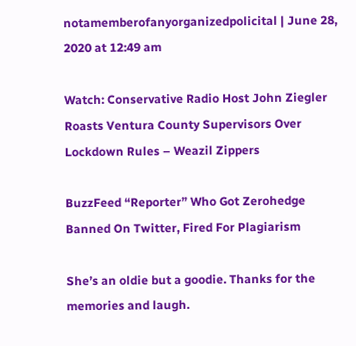notamemberofanyorganizedpolicital | June 28, 2020 at 12:49 am

Watch: Conservative Radio Host John Ziegler Roasts Ventura County Supervisors Over Lockdown Rules – Weazil Zippers

BuzzFeed “Reporter” Who Got Zerohedge Banned On Twitter, Fired For Plagiarism

She’s an oldie but a goodie. Thanks for the memories and laugh.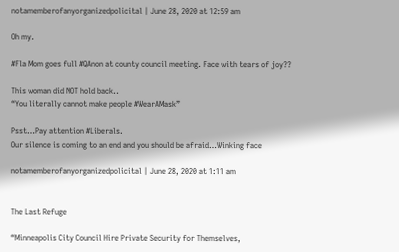notamemberofanyorganizedpolicital | June 28, 2020 at 12:59 am

Oh my.

#Fla Mom goes full #QAnon at county council meeting. Face with tears of joy??

This woman did NOT hold back..
“You literally cannot make people #WearAMask”

Psst…Pay attention #Liberals.
Our silence is coming to an end and you should be afraid…Winking face

notamemberofanyorganizedpolicital | June 28, 2020 at 1:11 am


The Last Refuge

“Minneapolis City Council Hire Private Security for Themselves,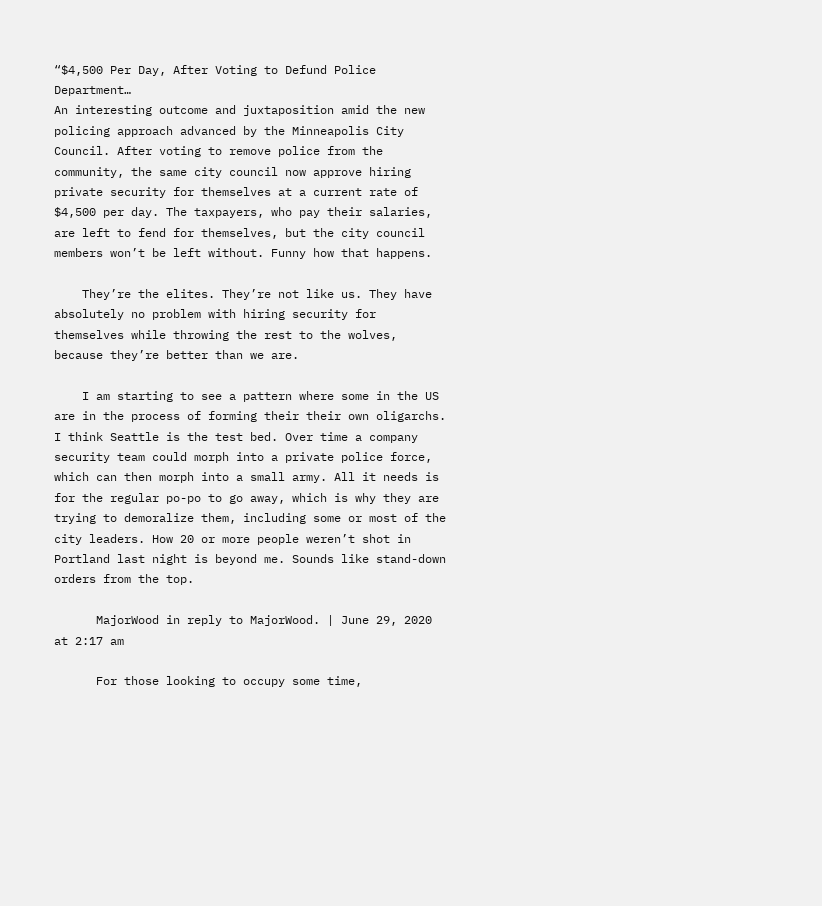“$4,500 Per Day, After Voting to Defund Police Department…
An interesting outcome and juxtaposition amid the new policing approach advanced by the Minneapolis City Council. After voting to remove police from the community, the same city council now approve hiring private security for themselves at a current rate of $4,500 per day. The taxpayers, who pay their salaries, are left to fend for themselves, but the city council members won’t be left without. Funny how that happens.

    They’re the elites. They’re not like us. They have absolutely no problem with hiring security for themselves while throwing the rest to the wolves, because they’re better than we are.

    I am starting to see a pattern where some in the US are in the process of forming their their own oligarchs. I think Seattle is the test bed. Over time a company security team could morph into a private police force, which can then morph into a small army. All it needs is for the regular po-po to go away, which is why they are trying to demoralize them, including some or most of the city leaders. How 20 or more people weren’t shot in Portland last night is beyond me. Sounds like stand-down orders from the top.

      MajorWood in reply to MajorWood. | June 29, 2020 at 2:17 am

      For those looking to occupy some time,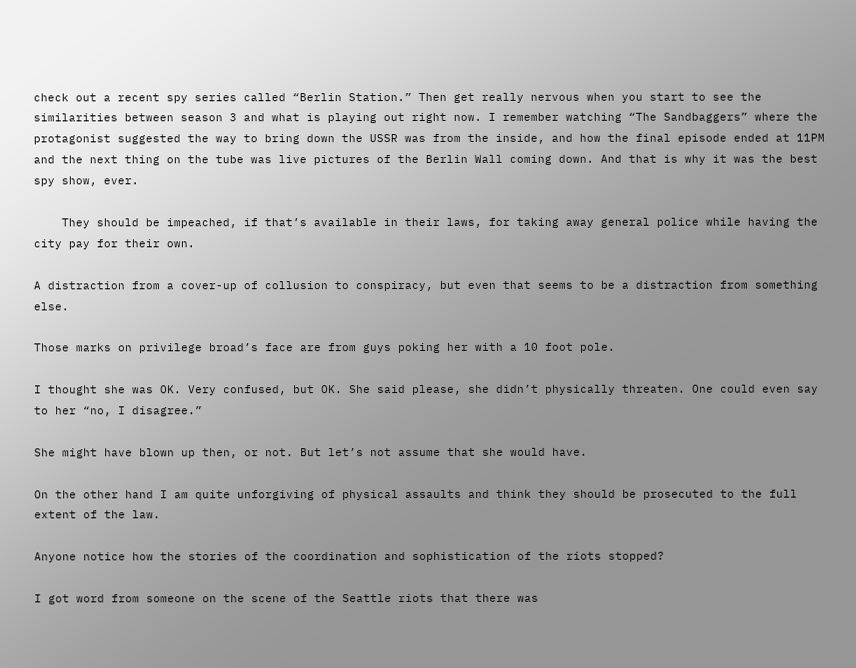check out a recent spy series called “Berlin Station.” Then get really nervous when you start to see the similarities between season 3 and what is playing out right now. I remember watching “The Sandbaggers” where the protagonist suggested the way to bring down the USSR was from the inside, and how the final episode ended at 11PM and the next thing on the tube was live pictures of the Berlin Wall coming down. And that is why it was the best spy show, ever.

    They should be impeached, if that’s available in their laws, for taking away general police while having the city pay for their own.

A distraction from a cover-up of collusion to conspiracy, but even that seems to be a distraction from something else.

Those marks on privilege broad’s face are from guys poking her with a 10 foot pole.

I thought she was OK. Very confused, but OK. She said please, she didn’t physically threaten. One could even say to her “no, I disagree.”

She might have blown up then, or not. But let’s not assume that she would have.

On the other hand I am quite unforgiving of physical assaults and think they should be prosecuted to the full extent of the law.

Anyone notice how the stories of the coordination and sophistication of the riots stopped?

I got word from someone on the scene of the Seattle riots that there was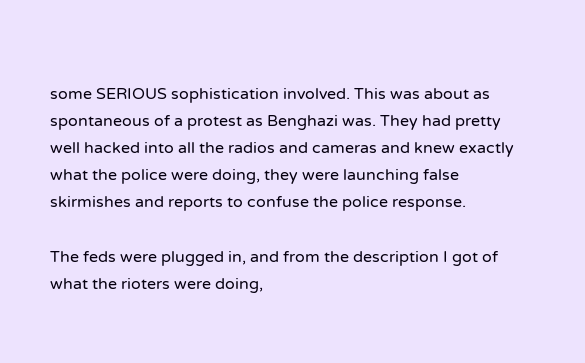some SERIOUS sophistication involved. This was about as spontaneous of a protest as Benghazi was. They had pretty well hacked into all the radios and cameras and knew exactly what the police were doing, they were launching false skirmishes and reports to confuse the police response.

The feds were plugged in, and from the description I got of what the rioters were doing,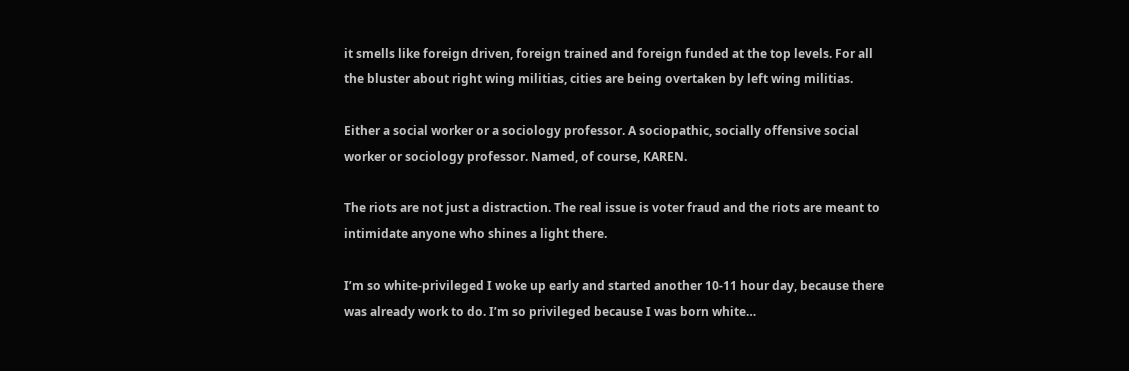it smells like foreign driven, foreign trained and foreign funded at the top levels. For all the bluster about right wing militias, cities are being overtaken by left wing militias.

Either a social worker or a sociology professor. A sociopathic, socially offensive social worker or sociology professor. Named, of course, KAREN.

The riots are not just a distraction. The real issue is voter fraud and the riots are meant to intimidate anyone who shines a light there.

I’m so white-privileged I woke up early and started another 10-11 hour day, because there was already work to do. I’m so privileged because I was born white…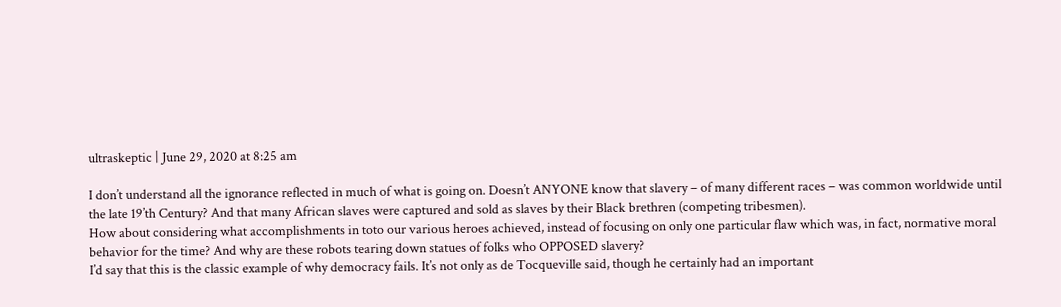ultraskeptic | June 29, 2020 at 8:25 am

I don’t understand all the ignorance reflected in much of what is going on. Doesn’t ANYONE know that slavery – of many different races – was common worldwide until the late 19’th Century? And that many African slaves were captured and sold as slaves by their Black brethren (competing tribesmen).
How about considering what accomplishments in toto our various heroes achieved, instead of focusing on only one particular flaw which was, in fact, normative moral behavior for the time? And why are these robots tearing down statues of folks who OPPOSED slavery?
I’d say that this is the classic example of why democracy fails. It’s not only as de Tocqueville said, though he certainly had an important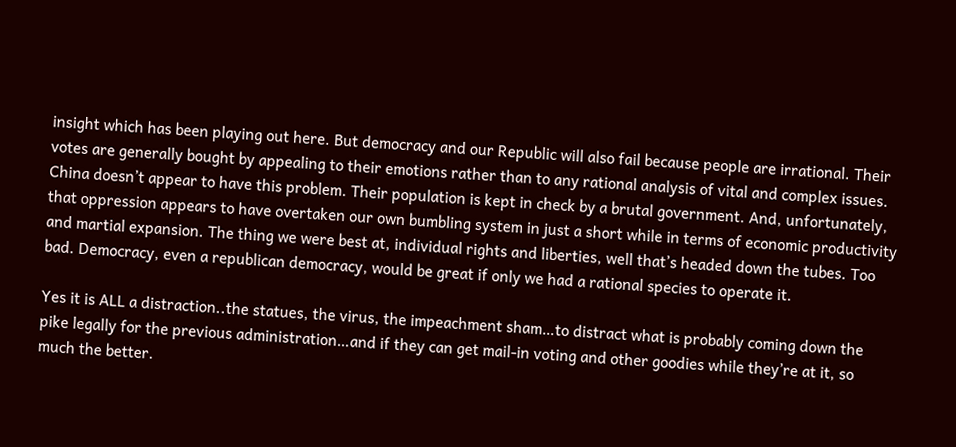insight which has been playing out here. But democracy and our Republic will also fail because people are irrational. Their votes are generally bought by appealing to their emotions rather than to any rational analysis of vital and complex issues. China doesn’t appear to have this problem. Their population is kept in check by a brutal government. And, unfortunately, that oppression appears to have overtaken our own bumbling system in just a short while in terms of economic productivity and martial expansion. The thing we were best at, individual rights and liberties, well that’s headed down the tubes. Too bad. Democracy, even a republican democracy, would be great if only we had a rational species to operate it.

Yes it is ALL a distraction..the statues, the virus, the impeachment sham…to distract what is probably coming down the pike legally for the previous administration…and if they can get mail-in voting and other goodies while they’re at it, so much the better.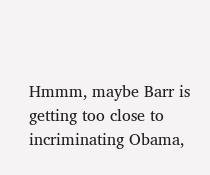Hmmm, maybe Barr is getting too close to incriminating Obama,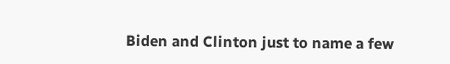Biden and Clinton just to name a few